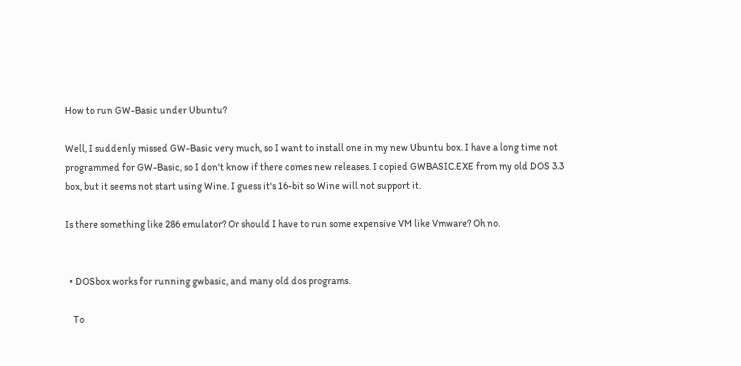How to run GW-Basic under Ubuntu?

Well, I suddenly missed GW-Basic very much, so I want to install one in my new Ubuntu box. I have a long time not programmed for GW-Basic, so I don't know if there comes new releases. I copied GWBASIC.EXE from my old DOS 3.3 box, but it seems not start using Wine. I guess it's 16-bit so Wine will not support it.

Is there something like 286 emulator? Or should I have to run some expensive VM like Vmware? Oh no.


  • DOSbox works for running gwbasic, and many old dos programs.

    To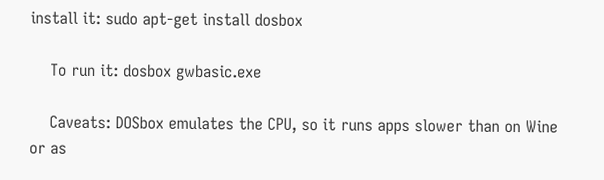install it: sudo apt-get install dosbox

    To run it: dosbox gwbasic.exe

    Caveats: DOSbox emulates the CPU, so it runs apps slower than on Wine or as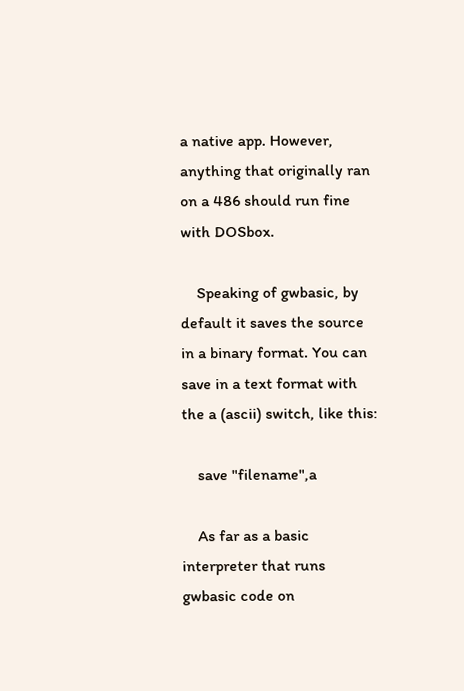a native app. However, anything that originally ran on a 486 should run fine with DOSbox.

    Speaking of gwbasic, by default it saves the source in a binary format. You can save in a text format with the a (ascii) switch, like this:

    save "filename",a

    As far as a basic interpreter that runs gwbasic code on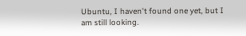Ubuntu, I haven't found one yet, but I am still looking.